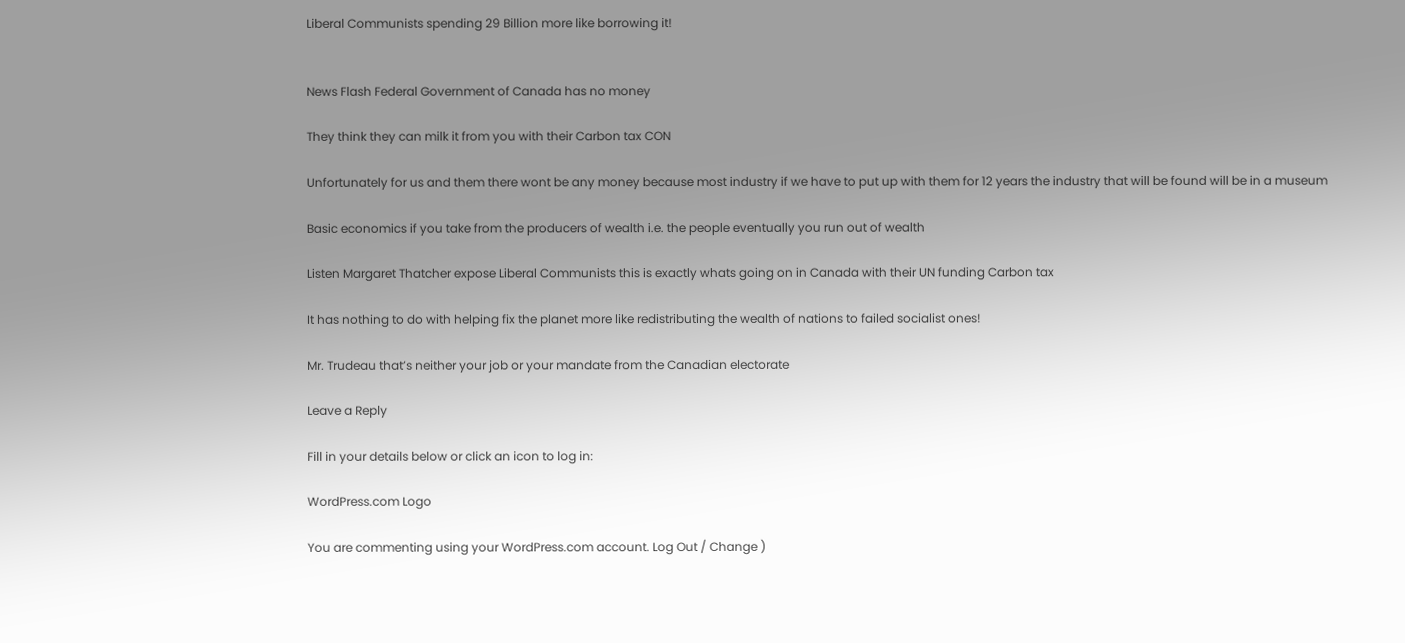Liberal Communists spending 29 Billion more like borrowing it!


News Flash Federal Government of Canada has no money

They think they can milk it from you with their Carbon tax CON

Unfortunately for us and them there wont be any money because most industry if we have to put up with them for 12 years the industry that will be found will be in a museum

Basic economics if you take from the producers of wealth i.e. the people eventually you run out of wealth

Listen Margaret Thatcher expose Liberal Communists this is exactly whats going on in Canada with their UN funding Carbon tax

It has nothing to do with helping fix the planet more like redistributing the wealth of nations to failed socialist ones!

Mr. Trudeau that’s neither your job or your mandate from the Canadian electorate

Leave a Reply

Fill in your details below or click an icon to log in:

WordPress.com Logo

You are commenting using your WordPress.com account. Log Out / Change )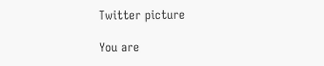Twitter picture

You are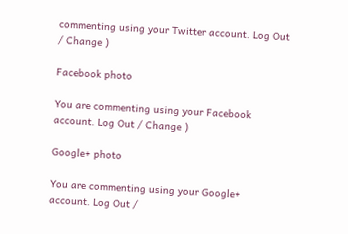commenting using your Twitter account. Log Out / Change )

Facebook photo

You are commenting using your Facebook account. Log Out / Change )

Google+ photo

You are commenting using your Google+ account. Log Out /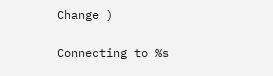Change )

Connecting to %s